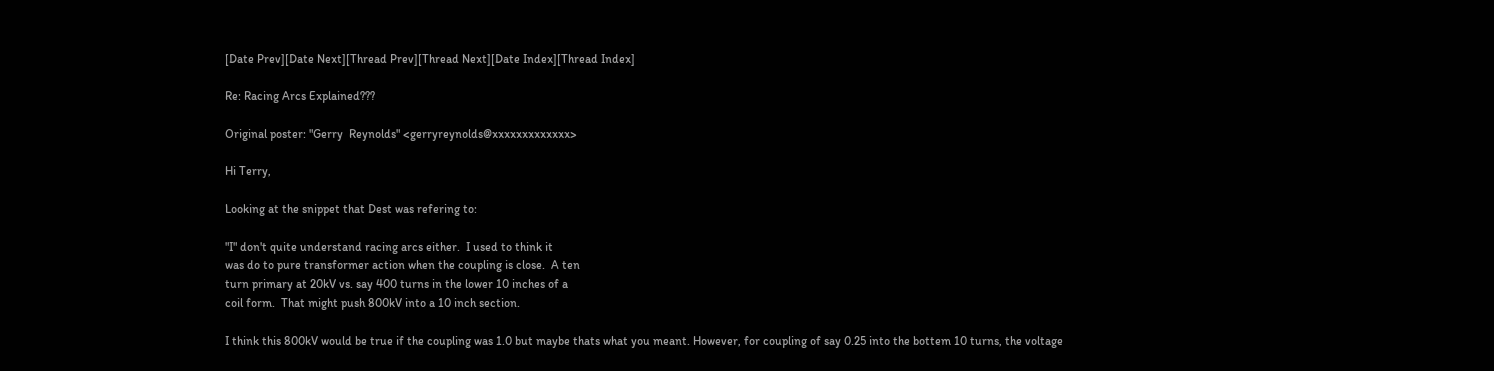[Date Prev][Date Next][Thread Prev][Thread Next][Date Index][Thread Index]

Re: Racing Arcs Explained???

Original poster: "Gerry  Reynolds" <gerryreynolds@xxxxxxxxxxxxx>

Hi Terry,

Looking at the snippet that Dest was refering to:

"I" don't quite understand racing arcs either.  I used to think it
was do to pure transformer action when the coupling is close.  A ten
turn primary at 20kV vs. say 400 turns in the lower 10 inches of a
coil form.  That might push 800kV into a 10 inch section.

I think this 800kV would be true if the coupling was 1.0 but maybe thats what you meant. However, for coupling of say 0.25 into the bottem 10 turns, the voltage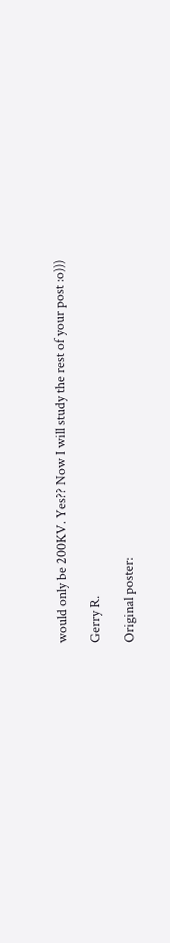would only be 200KV. Yes?? Now I will study the rest of your post :o)))

Gerry R.

Original poster: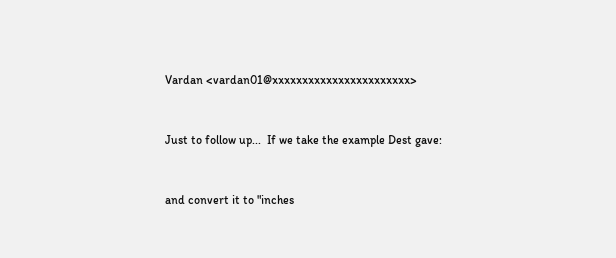Vardan <vardan01@xxxxxxxxxxxxxxxxxxxxxxx>


Just to follow up...  If we take the example Dest gave:


and convert it to "inches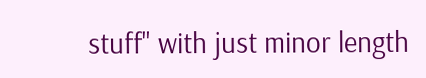stuff" with just minor length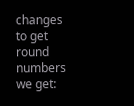changes to get round numbers we get: